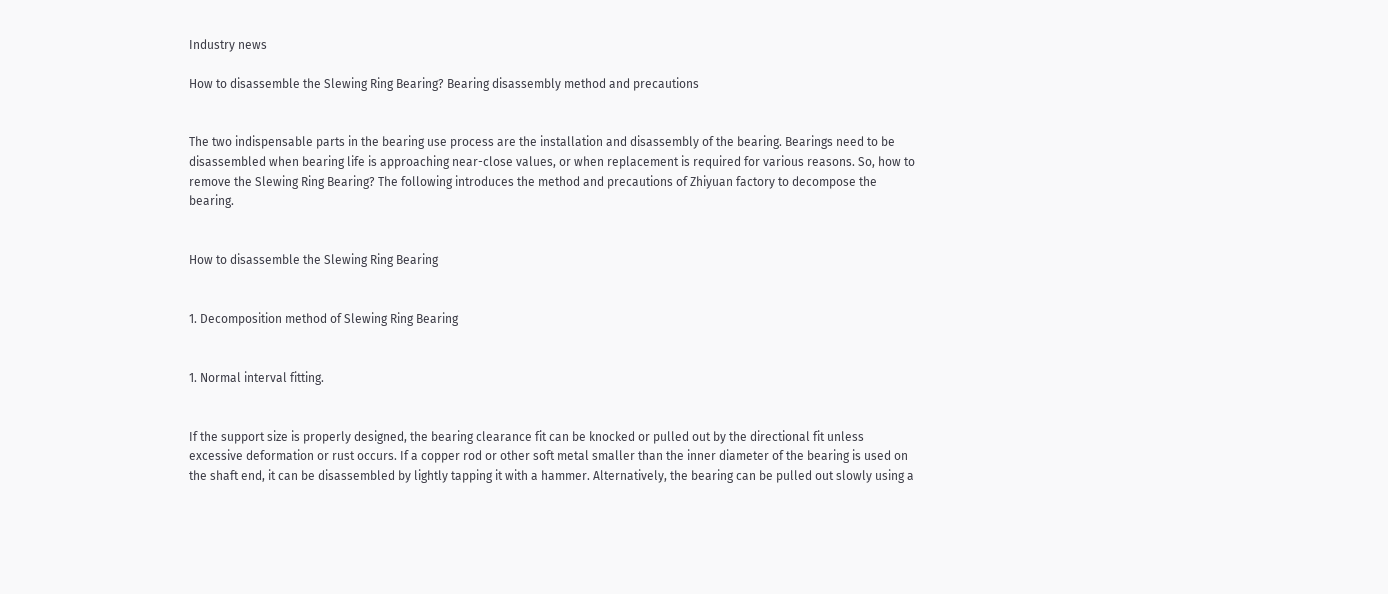Industry news

How to disassemble the Slewing Ring Bearing? Bearing disassembly method and precautions


The two indispensable parts in the bearing use process are the installation and disassembly of the bearing. Bearings need to be disassembled when bearing life is approaching near-close values, or when replacement is required for various reasons. So, how to remove the Slewing Ring Bearing? The following introduces the method and precautions of Zhiyuan factory to decompose the bearing.


How to disassemble the Slewing Ring Bearing


1. Decomposition method of Slewing Ring Bearing


1. Normal interval fitting.


If the support size is properly designed, the bearing clearance fit can be knocked or pulled out by the directional fit unless excessive deformation or rust occurs. If a copper rod or other soft metal smaller than the inner diameter of the bearing is used on the shaft end, it can be disassembled by lightly tapping it with a hammer. Alternatively, the bearing can be pulled out slowly using a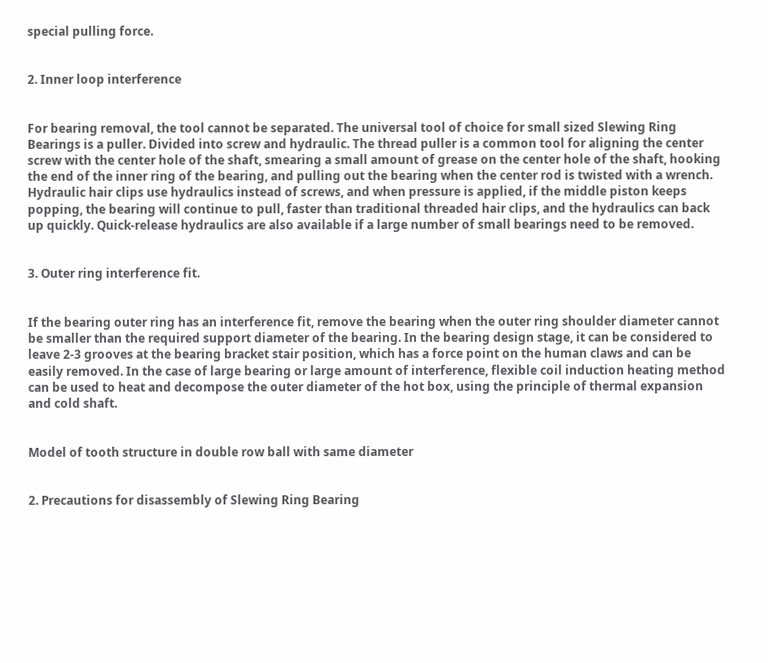special pulling force.


2. Inner loop interference


For bearing removal, the tool cannot be separated. The universal tool of choice for small sized Slewing Ring Bearings is a puller. Divided into screw and hydraulic. The thread puller is a common tool for aligning the center screw with the center hole of the shaft, smearing a small amount of grease on the center hole of the shaft, hooking the end of the inner ring of the bearing, and pulling out the bearing when the center rod is twisted with a wrench. Hydraulic hair clips use hydraulics instead of screws, and when pressure is applied, if the middle piston keeps popping, the bearing will continue to pull, faster than traditional threaded hair clips, and the hydraulics can back up quickly. Quick-release hydraulics are also available if a large number of small bearings need to be removed.


3. Outer ring interference fit.


If the bearing outer ring has an interference fit, remove the bearing when the outer ring shoulder diameter cannot be smaller than the required support diameter of the bearing. In the bearing design stage, it can be considered to leave 2-3 grooves at the bearing bracket stair position, which has a force point on the human claws and can be easily removed. In the case of large bearing or large amount of interference, flexible coil induction heating method can be used to heat and decompose the outer diameter of the hot box, using the principle of thermal expansion and cold shaft.


Model of tooth structure in double row ball with same diameter


2. Precautions for disassembly of Slewing Ring Bearing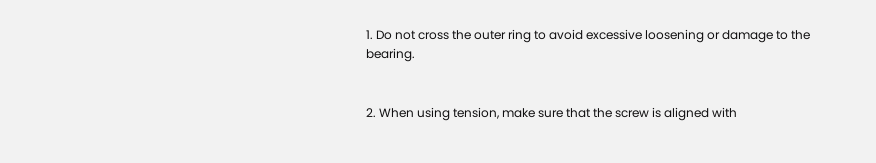1. Do not cross the outer ring to avoid excessive loosening or damage to the bearing.


2. When using tension, make sure that the screw is aligned with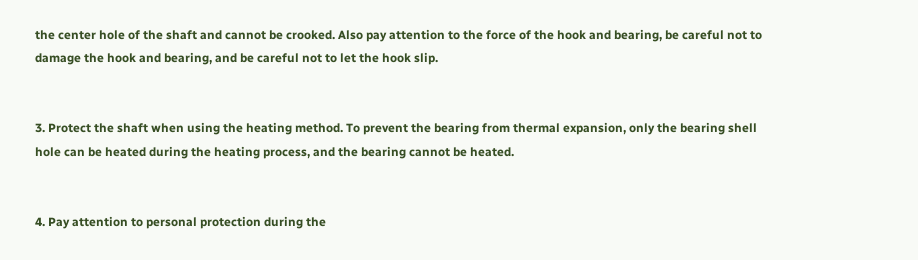the center hole of the shaft and cannot be crooked. Also pay attention to the force of the hook and bearing, be careful not to damage the hook and bearing, and be careful not to let the hook slip.


3. Protect the shaft when using the heating method. To prevent the bearing from thermal expansion, only the bearing shell hole can be heated during the heating process, and the bearing cannot be heated.


4. Pay attention to personal protection during the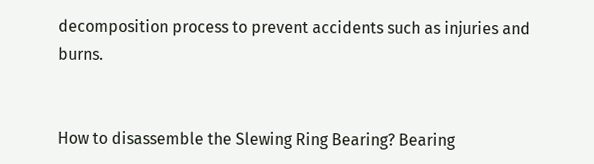decomposition process to prevent accidents such as injuries and burns.


How to disassemble the Slewing Ring Bearing? Bearing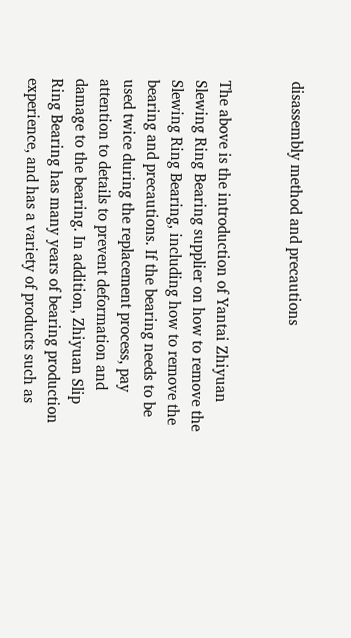disassembly method and precautions


The above is the introduction of Yantai Zhiyuan Slewing Ring Bearing supplier on how to remove the Slewing Ring Bearing, including how to remove the bearing and precautions. If the bearing needs to be used twice during the replacement process, pay attention to details to prevent deformation and damage to the bearing. In addition, Zhiyuan Slip Ring Bearing has many years of bearing production experience, and has a variety of products such as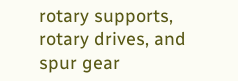rotary supports, rotary drives, and spur gear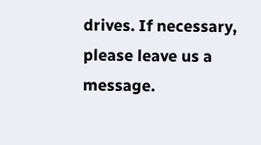drives. If necessary, please leave us a message.